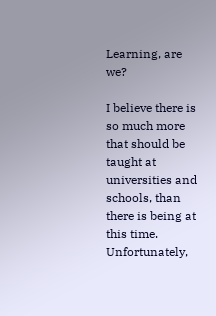Learning, are we?

I believe there is so much more that should be taught at universities and schools, than there is being at this time. Unfortunately,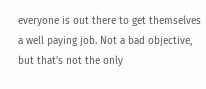everyone is out there to get themselves a well paying job. Not a bad objective, but that’s not the only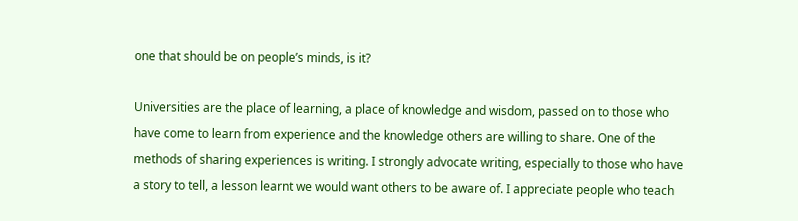one that should be on people’s minds, is it?

Universities are the place of learning, a place of knowledge and wisdom, passed on to those who have come to learn from experience and the knowledge others are willing to share. One of the methods of sharing experiences is writing. I strongly advocate writing, especially to those who have a story to tell, a lesson learnt we would want others to be aware of. I appreciate people who teach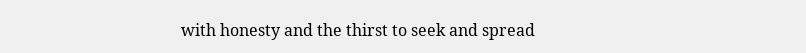with honesty and the thirst to seek and spread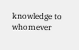knowledge to whomever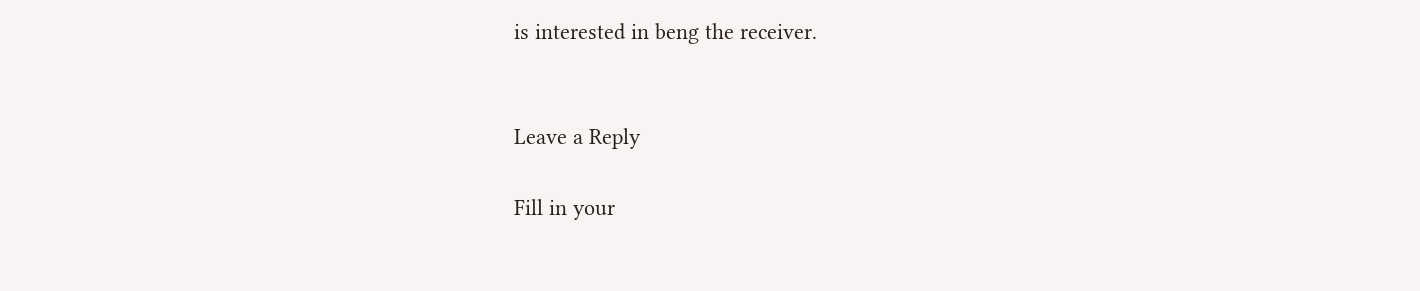is interested in beng the receiver.


Leave a Reply

Fill in your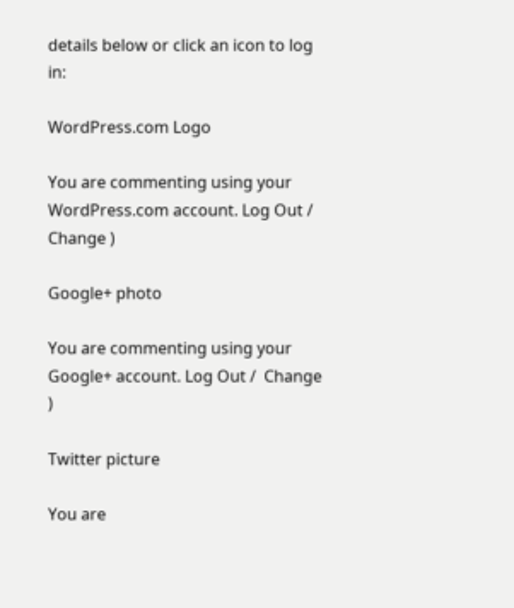details below or click an icon to log in:

WordPress.com Logo

You are commenting using your WordPress.com account. Log Out /  Change )

Google+ photo

You are commenting using your Google+ account. Log Out /  Change )

Twitter picture

You are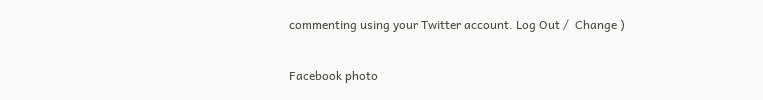commenting using your Twitter account. Log Out /  Change )

Facebook photo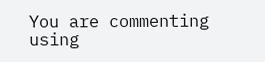You are commenting using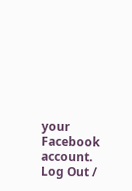your Facebook account. Log Out /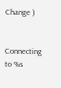Change )


Connecting to %s